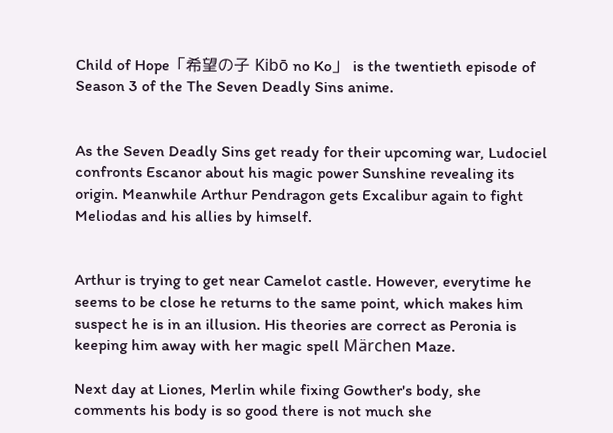Child of Hope「希望の子 Kibō no Ko」 is the twentieth episode of Season 3 of the The Seven Deadly Sins anime.


As the Seven Deadly Sins get ready for their upcoming war, Ludociel confronts Escanor about his magic power Sunshine revealing its origin. Meanwhile Arthur Pendragon gets Excalibur again to fight Meliodas and his allies by himself.


Arthur is trying to get near Camelot castle. However, everytime he seems to be close he returns to the same point, which makes him suspect he is in an illusion. His theories are correct as Peronia is keeping him away with her magic spell Märchen Maze.

Next day at Liones, Merlin while fixing Gowther's body, she comments his body is so good there is not much she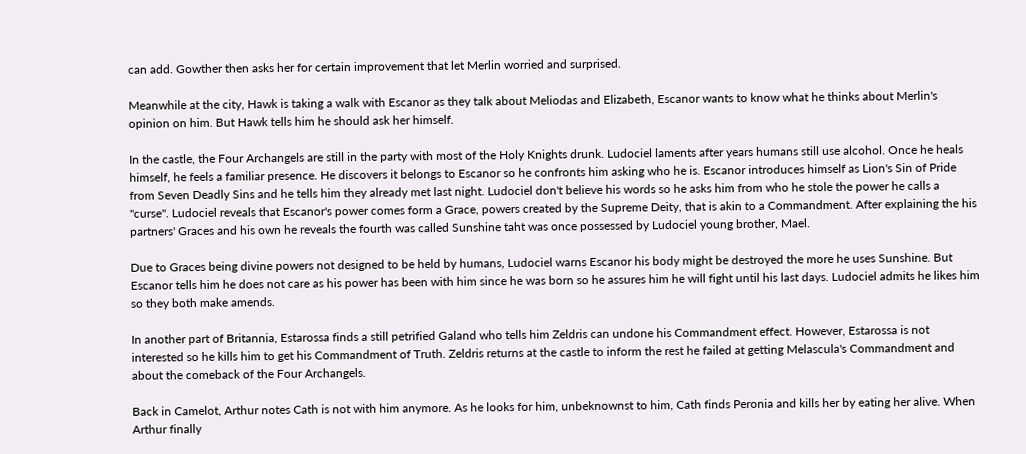can add. Gowther then asks her for certain improvement that let Merlin worried and surprised.

Meanwhile at the city, Hawk is taking a walk with Escanor as they talk about Meliodas and Elizabeth, Escanor wants to know what he thinks about Merlin's opinion on him. But Hawk tells him he should ask her himself.

In the castle, the Four Archangels are still in the party with most of the Holy Knights drunk. Ludociel laments after years humans still use alcohol. Once he heals himself, he feels a familiar presence. He discovers it belongs to Escanor so he confronts him asking who he is. Escanor introduces himself as Lion's Sin of Pride from Seven Deadly Sins and he tells him they already met last night. Ludociel don't believe his words so he asks him from who he stole the power he calls a "curse". Ludociel reveals that Escanor's power comes form a Grace, powers created by the Supreme Deity, that is akin to a Commandment. After explaining the his partners' Graces and his own he reveals the fourth was called Sunshine taht was once possessed by Ludociel young brother, Mael.

Due to Graces being divine powers not designed to be held by humans, Ludociel warns Escanor his body might be destroyed the more he uses Sunshine. But Escanor tells him he does not care as his power has been with him since he was born so he assures him he will fight until his last days. Ludociel admits he likes him so they both make amends.

In another part of Britannia, Estarossa finds a still petrified Galand who tells him Zeldris can undone his Commandment effect. However, Estarossa is not interested so he kills him to get his Commandment of Truth. Zeldris returns at the castle to inform the rest he failed at getting Melascula's Commandment and about the comeback of the Four Archangels.

Back in Camelot, Arthur notes Cath is not with him anymore. As he looks for him, unbeknownst to him, Cath finds Peronia and kills her by eating her alive. When Arthur finally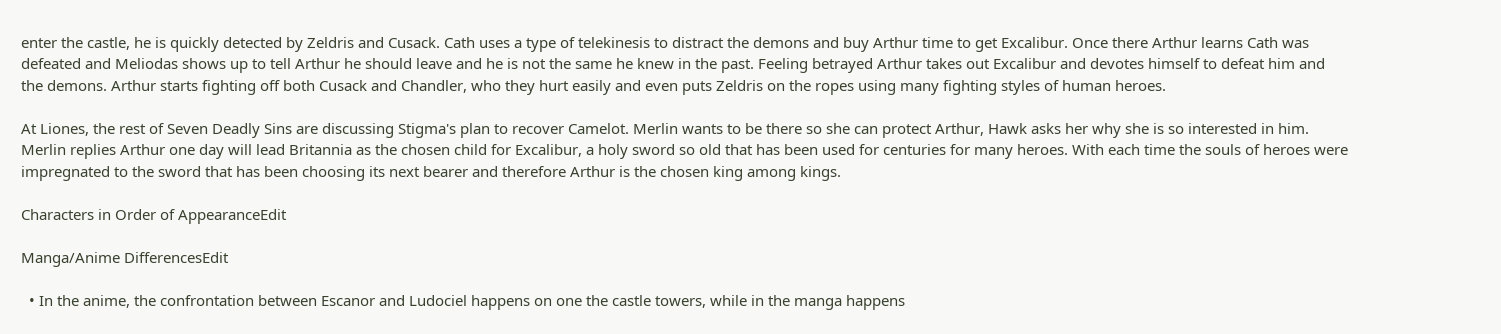enter the castle, he is quickly detected by Zeldris and Cusack. Cath uses a type of telekinesis to distract the demons and buy Arthur time to get Excalibur. Once there Arthur learns Cath was defeated and Meliodas shows up to tell Arthur he should leave and he is not the same he knew in the past. Feeling betrayed Arthur takes out Excalibur and devotes himself to defeat him and the demons. Arthur starts fighting off both Cusack and Chandler, who they hurt easily and even puts Zeldris on the ropes using many fighting styles of human heroes.

At Liones, the rest of Seven Deadly Sins are discussing Stigma's plan to recover Camelot. Merlin wants to be there so she can protect Arthur, Hawk asks her why she is so interested in him. Merlin replies Arthur one day will lead Britannia as the chosen child for Excalibur, a holy sword so old that has been used for centuries for many heroes. With each time the souls of heroes were impregnated to the sword that has been choosing its next bearer and therefore Arthur is the chosen king among kings.

Characters in Order of AppearanceEdit

Manga/Anime DifferencesEdit

  • In the anime, the confrontation between Escanor and Ludociel happens on one the castle towers, while in the manga happens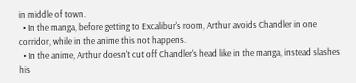in middle of town.
  • In the manga, before getting to Excalibur's room, Arthur avoids Chandler in one corridor, while in the anime this not happens.
  • In the anime, Arthur doesn't cut off Chandler's head like in the manga, instead slashes his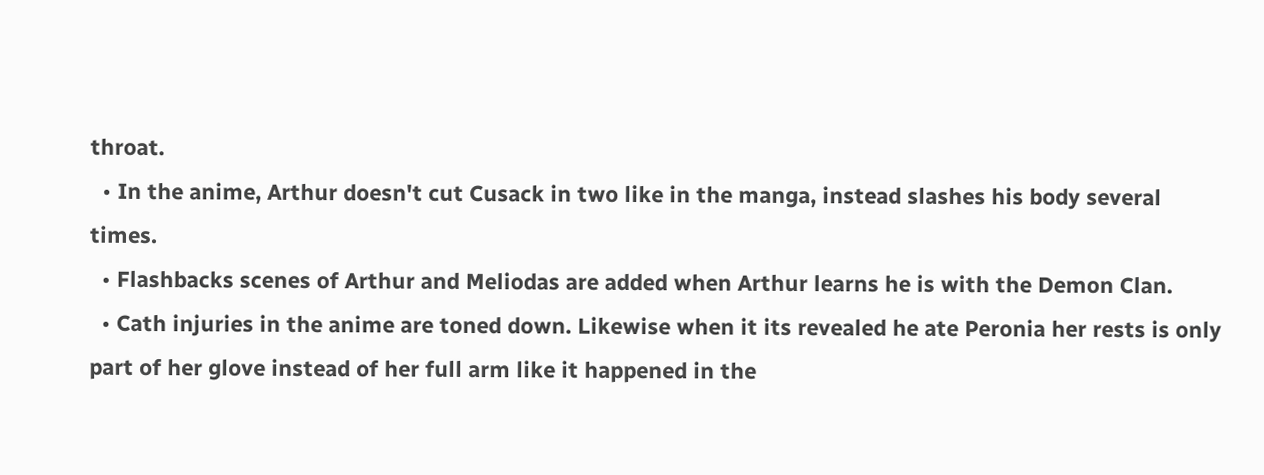throat.
  • In the anime, Arthur doesn't cut Cusack in two like in the manga, instead slashes his body several times.
  • Flashbacks scenes of Arthur and Meliodas are added when Arthur learns he is with the Demon Clan.
  • Cath injuries in the anime are toned down. Likewise when it its revealed he ate Peronia her rests is only part of her glove instead of her full arm like it happened in the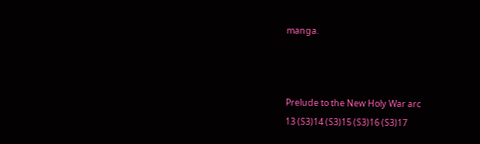manga.



Prelude to the New Holy War arc
13 (S3)14 (S3)15 (S3)16 (S3)17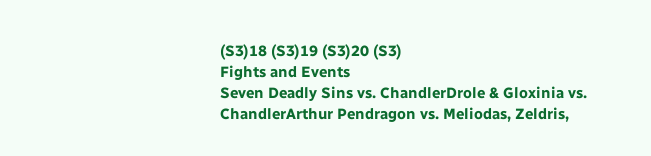(S3)18 (S3)19 (S3)20 (S3)
Fights and Events
Seven Deadly Sins vs. ChandlerDrole & Gloxinia vs. ChandlerArthur Pendragon vs. Meliodas, Zeldris,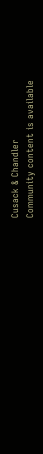Cusack & Chandler
Community content is available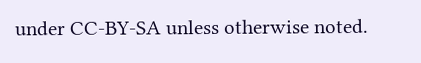under CC-BY-SA unless otherwise noted.